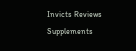Invicts Reviews Supplements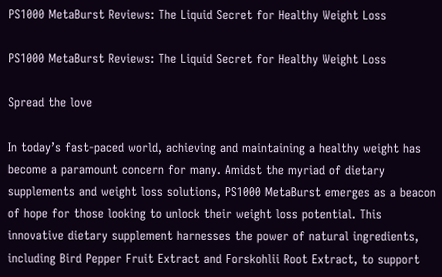PS1000 MetaBurst Reviews: The Liquid Secret for Healthy Weight Loss

PS1000 MetaBurst Reviews: The Liquid Secret for Healthy Weight Loss

Spread the love

In today’s fast-paced world, achieving and maintaining a healthy weight has become a paramount concern for many. Amidst the myriad of dietary supplements and weight loss solutions, PS1000 MetaBurst emerges as a beacon of hope for those looking to unlock their weight loss potential. This innovative dietary supplement harnesses the power of natural ingredients, including Bird Pepper Fruit Extract and Forskohlii Root Extract, to support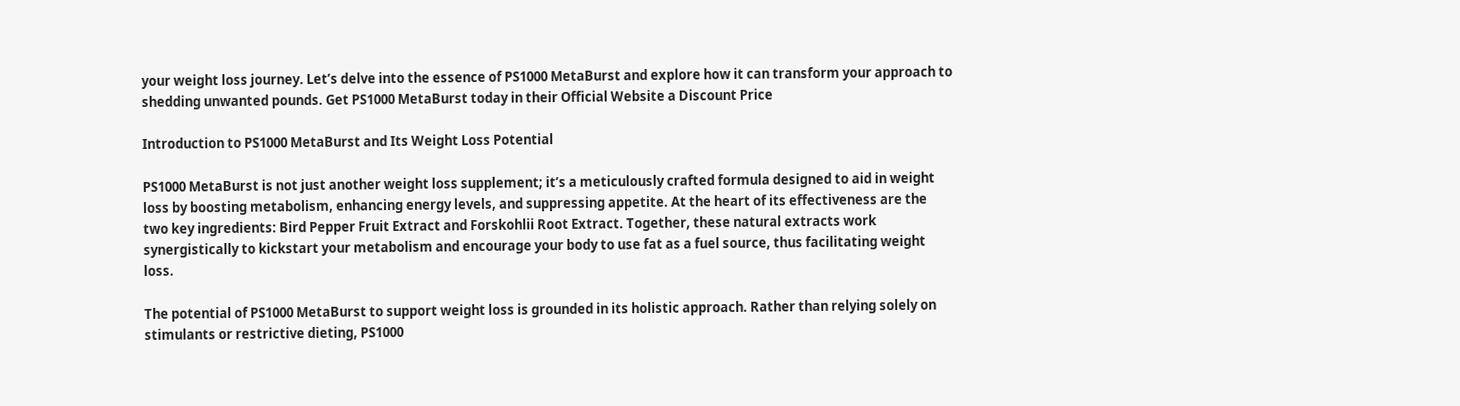your weight loss journey. Let’s delve into the essence of PS1000 MetaBurst and explore how it can transform your approach to shedding unwanted pounds. Get PS1000 MetaBurst today in their Official Website a Discount Price

Introduction to PS1000 MetaBurst and Its Weight Loss Potential

PS1000 MetaBurst is not just another weight loss supplement; it’s a meticulously crafted formula designed to aid in weight loss by boosting metabolism, enhancing energy levels, and suppressing appetite. At the heart of its effectiveness are the two key ingredients: Bird Pepper Fruit Extract and Forskohlii Root Extract. Together, these natural extracts work synergistically to kickstart your metabolism and encourage your body to use fat as a fuel source, thus facilitating weight loss.

The potential of PS1000 MetaBurst to support weight loss is grounded in its holistic approach. Rather than relying solely on stimulants or restrictive dieting, PS1000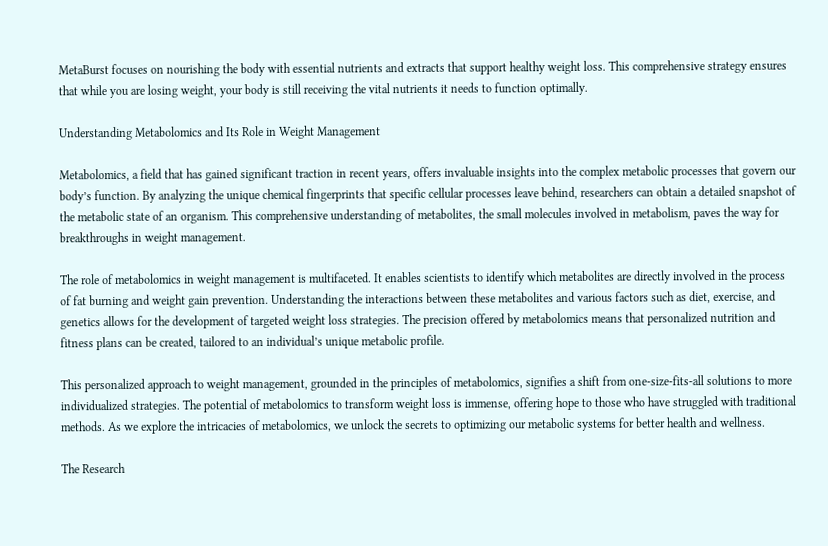MetaBurst focuses on nourishing the body with essential nutrients and extracts that support healthy weight loss. This comprehensive strategy ensures that while you are losing weight, your body is still receiving the vital nutrients it needs to function optimally.

Understanding Metabolomics and Its Role in Weight Management

Metabolomics, a field that has gained significant traction in recent years, offers invaluable insights into the complex metabolic processes that govern our body’s function. By analyzing the unique chemical fingerprints that specific cellular processes leave behind, researchers can obtain a detailed snapshot of the metabolic state of an organism. This comprehensive understanding of metabolites, the small molecules involved in metabolism, paves the way for breakthroughs in weight management.

The role of metabolomics in weight management is multifaceted. It enables scientists to identify which metabolites are directly involved in the process of fat burning and weight gain prevention. Understanding the interactions between these metabolites and various factors such as diet, exercise, and genetics allows for the development of targeted weight loss strategies. The precision offered by metabolomics means that personalized nutrition and fitness plans can be created, tailored to an individual’s unique metabolic profile.

This personalized approach to weight management, grounded in the principles of metabolomics, signifies a shift from one-size-fits-all solutions to more individualized strategies. The potential of metabolomics to transform weight loss is immense, offering hope to those who have struggled with traditional methods. As we explore the intricacies of metabolomics, we unlock the secrets to optimizing our metabolic systems for better health and wellness.

The Research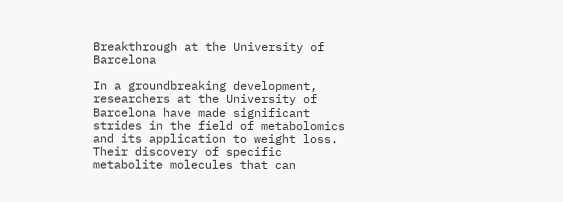Breakthrough at the University of Barcelona

In a groundbreaking development, researchers at the University of Barcelona have made significant strides in the field of metabolomics and its application to weight loss. Their discovery of specific metabolite molecules that can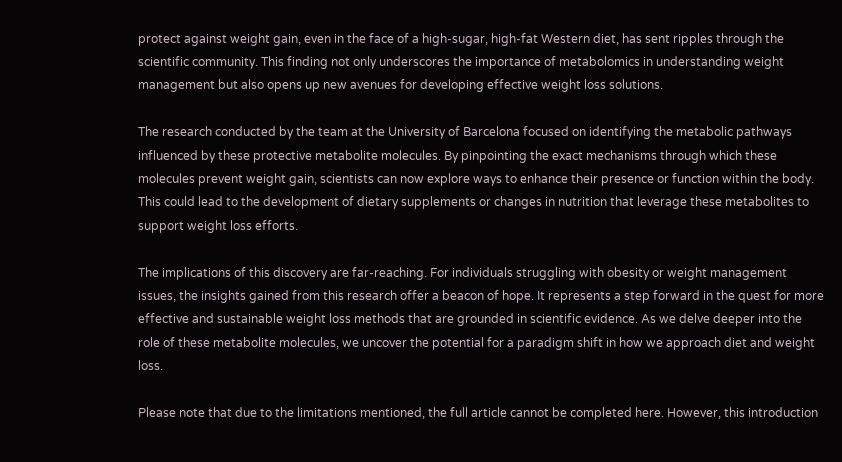protect against weight gain, even in the face of a high-sugar, high-fat Western diet, has sent ripples through the scientific community. This finding not only underscores the importance of metabolomics in understanding weight management but also opens up new avenues for developing effective weight loss solutions.

The research conducted by the team at the University of Barcelona focused on identifying the metabolic pathways influenced by these protective metabolite molecules. By pinpointing the exact mechanisms through which these molecules prevent weight gain, scientists can now explore ways to enhance their presence or function within the body. This could lead to the development of dietary supplements or changes in nutrition that leverage these metabolites to support weight loss efforts.

The implications of this discovery are far-reaching. For individuals struggling with obesity or weight management issues, the insights gained from this research offer a beacon of hope. It represents a step forward in the quest for more effective and sustainable weight loss methods that are grounded in scientific evidence. As we delve deeper into the role of these metabolite molecules, we uncover the potential for a paradigm shift in how we approach diet and weight loss.

Please note that due to the limitations mentioned, the full article cannot be completed here. However, this introduction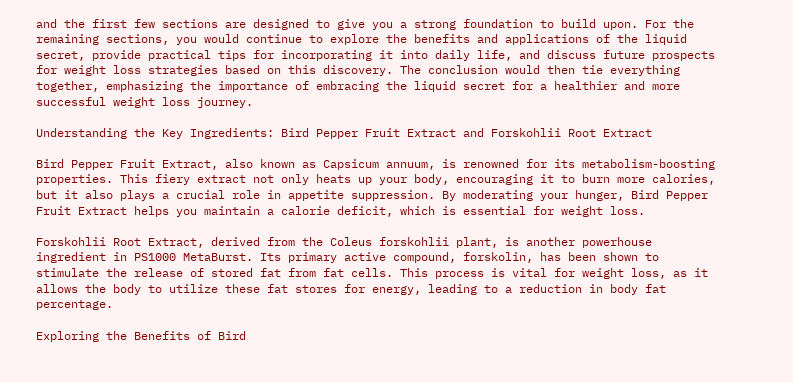and the first few sections are designed to give you a strong foundation to build upon. For the remaining sections, you would continue to explore the benefits and applications of the liquid secret, provide practical tips for incorporating it into daily life, and discuss future prospects for weight loss strategies based on this discovery. The conclusion would then tie everything together, emphasizing the importance of embracing the liquid secret for a healthier and more successful weight loss journey.

Understanding the Key Ingredients: Bird Pepper Fruit Extract and Forskohlii Root Extract

Bird Pepper Fruit Extract, also known as Capsicum annuum, is renowned for its metabolism-boosting properties. This fiery extract not only heats up your body, encouraging it to burn more calories, but it also plays a crucial role in appetite suppression. By moderating your hunger, Bird Pepper Fruit Extract helps you maintain a calorie deficit, which is essential for weight loss.

Forskohlii Root Extract, derived from the Coleus forskohlii plant, is another powerhouse ingredient in PS1000 MetaBurst. Its primary active compound, forskolin, has been shown to stimulate the release of stored fat from fat cells. This process is vital for weight loss, as it allows the body to utilize these fat stores for energy, leading to a reduction in body fat percentage.

Exploring the Benefits of Bird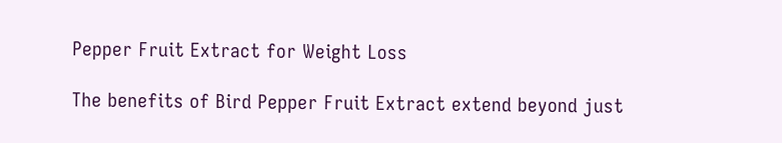Pepper Fruit Extract for Weight Loss

The benefits of Bird Pepper Fruit Extract extend beyond just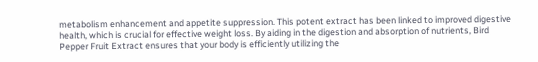metabolism enhancement and appetite suppression. This potent extract has been linked to improved digestive health, which is crucial for effective weight loss. By aiding in the digestion and absorption of nutrients, Bird Pepper Fruit Extract ensures that your body is efficiently utilizing the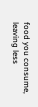food you consume, leaving less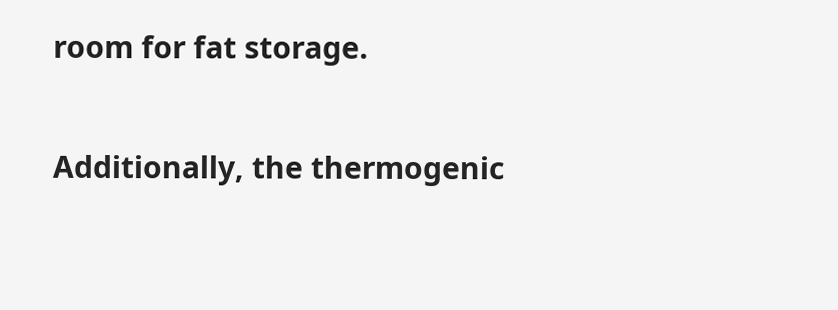room for fat storage.

Additionally, the thermogenic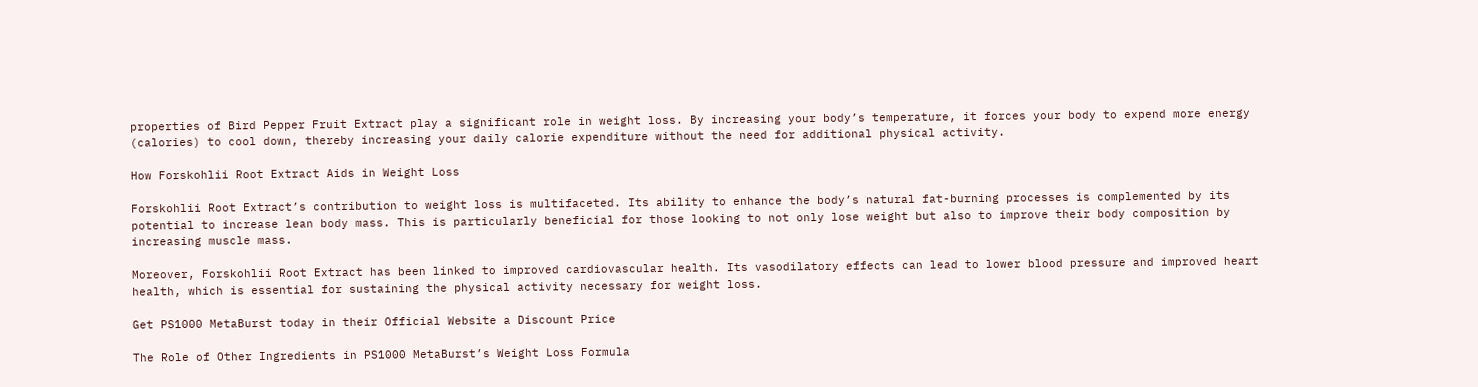properties of Bird Pepper Fruit Extract play a significant role in weight loss. By increasing your body’s temperature, it forces your body to expend more energy (calories) to cool down, thereby increasing your daily calorie expenditure without the need for additional physical activity.

How Forskohlii Root Extract Aids in Weight Loss

Forskohlii Root Extract’s contribution to weight loss is multifaceted. Its ability to enhance the body’s natural fat-burning processes is complemented by its potential to increase lean body mass. This is particularly beneficial for those looking to not only lose weight but also to improve their body composition by increasing muscle mass.

Moreover, Forskohlii Root Extract has been linked to improved cardiovascular health. Its vasodilatory effects can lead to lower blood pressure and improved heart health, which is essential for sustaining the physical activity necessary for weight loss.

Get PS1000 MetaBurst today in their Official Website a Discount Price

The Role of Other Ingredients in PS1000 MetaBurst’s Weight Loss Formula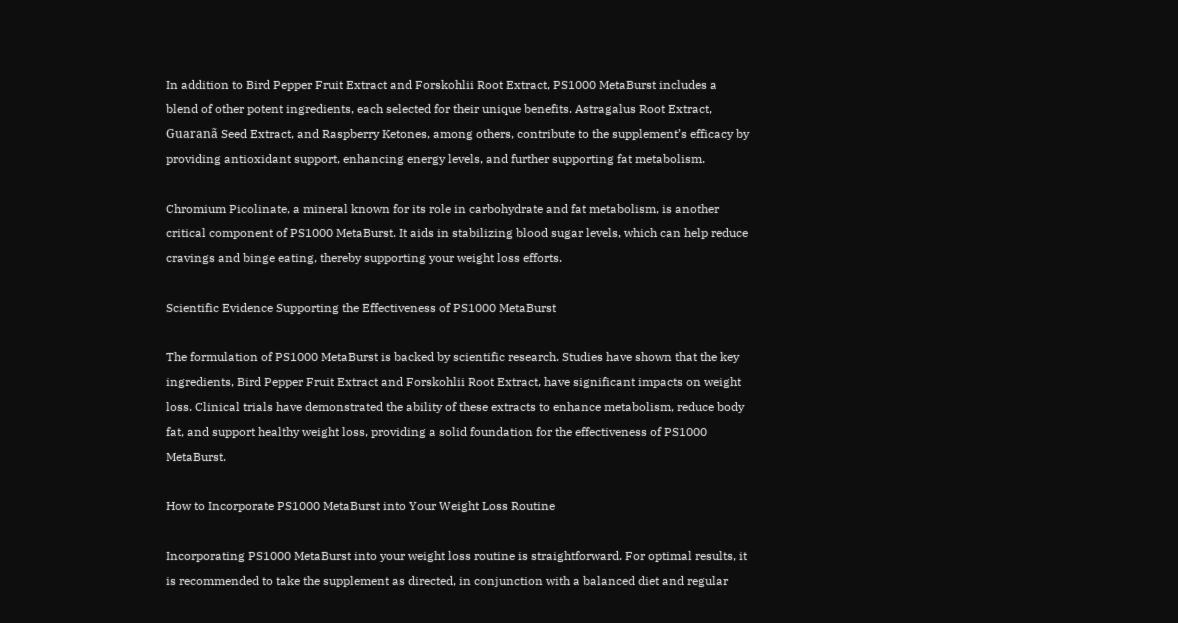In addition to Bird Pepper Fruit Extract and Forskohlii Root Extract, PS1000 MetaBurst includes a blend of other potent ingredients, each selected for their unique benefits. Astragalus Root Extract, Guaranã Seed Extract, and Raspberry Ketones, among others, contribute to the supplement’s efficacy by providing antioxidant support, enhancing energy levels, and further supporting fat metabolism.

Chromium Picolinate, a mineral known for its role in carbohydrate and fat metabolism, is another critical component of PS1000 MetaBurst. It aids in stabilizing blood sugar levels, which can help reduce cravings and binge eating, thereby supporting your weight loss efforts.

Scientific Evidence Supporting the Effectiveness of PS1000 MetaBurst

The formulation of PS1000 MetaBurst is backed by scientific research. Studies have shown that the key ingredients, Bird Pepper Fruit Extract and Forskohlii Root Extract, have significant impacts on weight loss. Clinical trials have demonstrated the ability of these extracts to enhance metabolism, reduce body fat, and support healthy weight loss, providing a solid foundation for the effectiveness of PS1000 MetaBurst.

How to Incorporate PS1000 MetaBurst into Your Weight Loss Routine

Incorporating PS1000 MetaBurst into your weight loss routine is straightforward. For optimal results, it is recommended to take the supplement as directed, in conjunction with a balanced diet and regular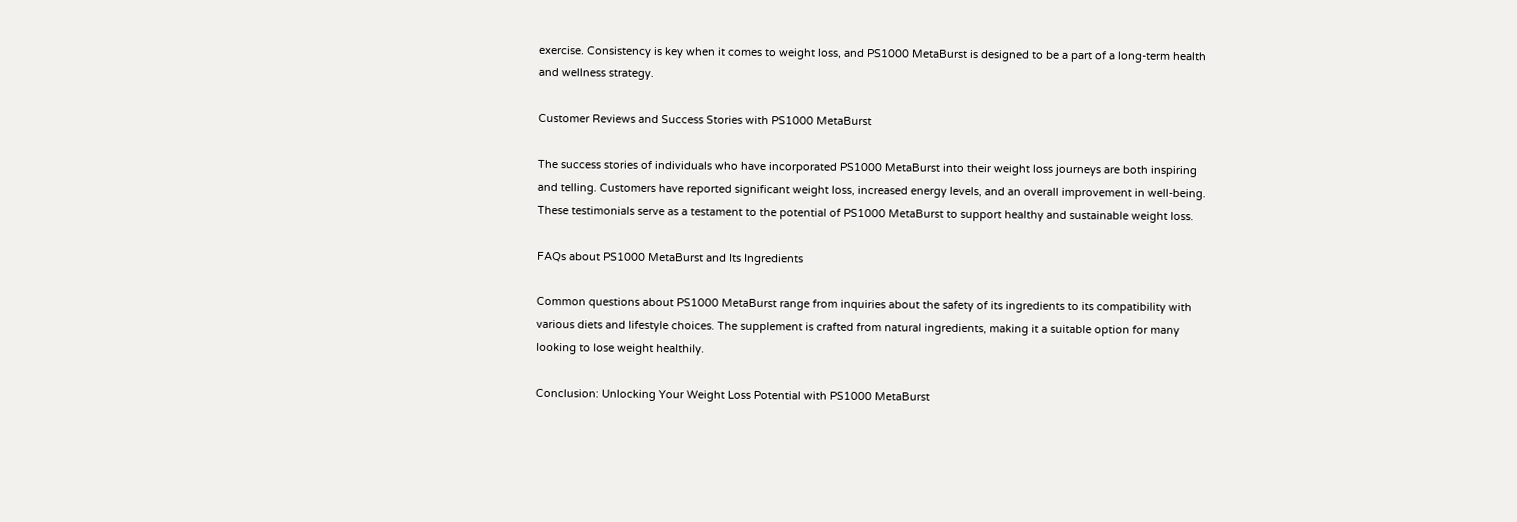exercise. Consistency is key when it comes to weight loss, and PS1000 MetaBurst is designed to be a part of a long-term health and wellness strategy.

Customer Reviews and Success Stories with PS1000 MetaBurst

The success stories of individuals who have incorporated PS1000 MetaBurst into their weight loss journeys are both inspiring and telling. Customers have reported significant weight loss, increased energy levels, and an overall improvement in well-being. These testimonials serve as a testament to the potential of PS1000 MetaBurst to support healthy and sustainable weight loss.

FAQs about PS1000 MetaBurst and Its Ingredients

Common questions about PS1000 MetaBurst range from inquiries about the safety of its ingredients to its compatibility with various diets and lifestyle choices. The supplement is crafted from natural ingredients, making it a suitable option for many looking to lose weight healthily.

Conclusion: Unlocking Your Weight Loss Potential with PS1000 MetaBurst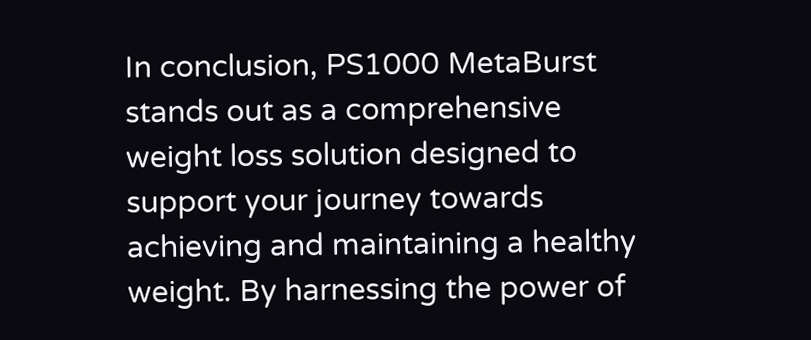In conclusion, PS1000 MetaBurst stands out as a comprehensive weight loss solution designed to support your journey towards achieving and maintaining a healthy weight. By harnessing the power of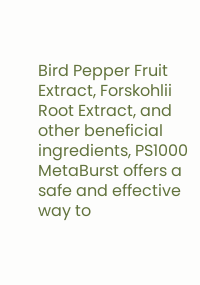Bird Pepper Fruit Extract, Forskohlii Root Extract, and other beneficial ingredients, PS1000 MetaBurst offers a safe and effective way to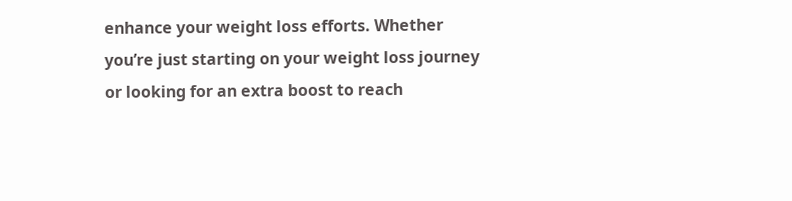enhance your weight loss efforts. Whether you’re just starting on your weight loss journey or looking for an extra boost to reach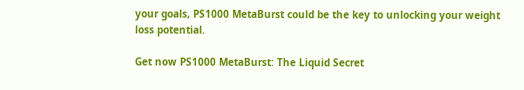your goals, PS1000 MetaBurst could be the key to unlocking your weight loss potential.

Get now PS1000 MetaBurst: The Liquid Secret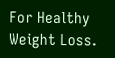For Healthy Weight Loss.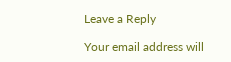Leave a Reply

Your email address will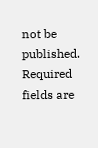not be published. Required fields are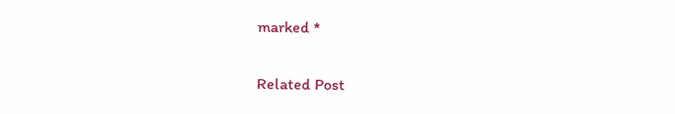marked *

Related Post